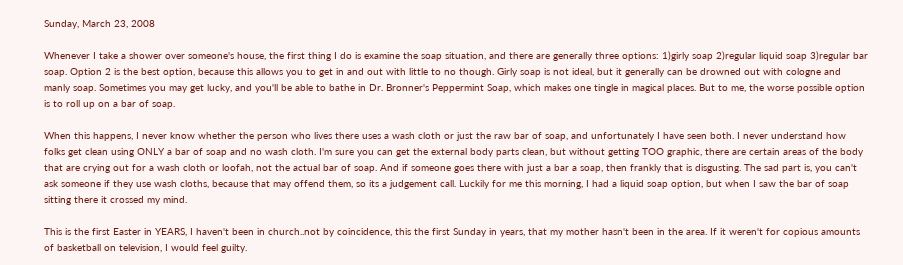Sunday, March 23, 2008

Whenever I take a shower over someone's house, the first thing I do is examine the soap situation, and there are generally three options: 1)girly soap 2)regular liquid soap 3)regular bar soap. Option 2 is the best option, because this allows you to get in and out with little to no though. Girly soap is not ideal, but it generally can be drowned out with cologne and manly soap. Sometimes you may get lucky, and you'll be able to bathe in Dr. Bronner's Peppermint Soap, which makes one tingle in magical places. But to me, the worse possible option is to roll up on a bar of soap.

When this happens, I never know whether the person who lives there uses a wash cloth or just the raw bar of soap, and unfortunately I have seen both. I never understand how folks get clean using ONLY a bar of soap and no wash cloth. I'm sure you can get the external body parts clean, but without getting TOO graphic, there are certain areas of the body that are crying out for a wash cloth or loofah, not the actual bar of soap. And if someone goes there with just a bar a soap, then frankly that is disgusting. The sad part is, you can't ask someone if they use wash cloths, because that may offend them, so its a judgement call. Luckily for me this morning, I had a liquid soap option, but when I saw the bar of soap sitting there it crossed my mind.

This is the first Easter in YEARS, I haven't been in church..not by coincidence, this the first Sunday in years, that my mother hasn't been in the area. If it weren't for copious amounts of basketball on television, I would feel guilty.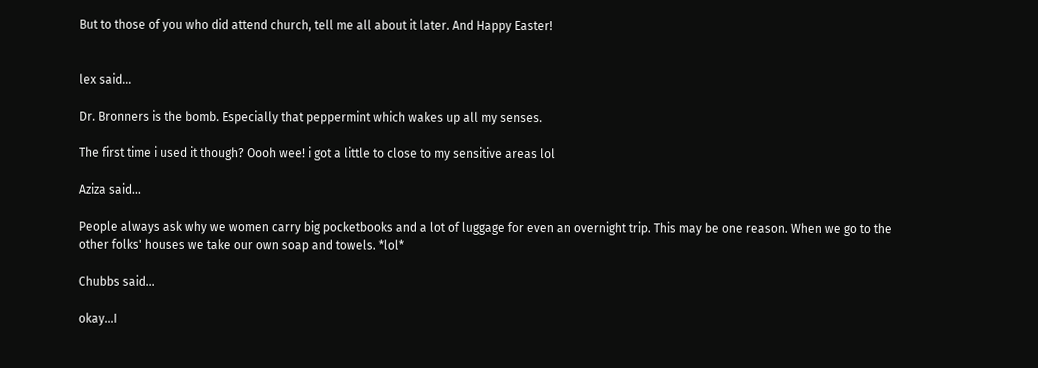But to those of you who did attend church, tell me all about it later. And Happy Easter!


lex said...

Dr. Bronners is the bomb. Especially that peppermint which wakes up all my senses.

The first time i used it though? Oooh wee! i got a little to close to my sensitive areas lol

Aziza said...

People always ask why we women carry big pocketbooks and a lot of luggage for even an overnight trip. This may be one reason. When we go to the other folks' houses we take our own soap and towels. *lol*

Chubbs said...

okay...I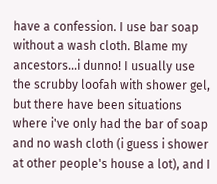have a confession. I use bar soap without a wash cloth. Blame my ancestors...i dunno! I usually use the scrubby loofah with shower gel, but there have been situations where i've only had the bar of soap and no wash cloth (i guess i shower at other people's house a lot), and I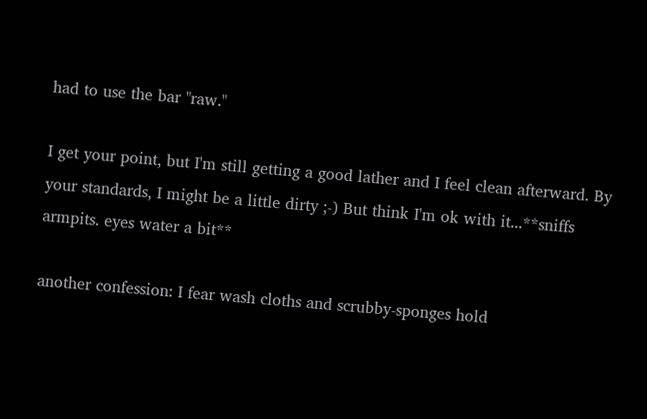had to use the bar "raw."

I get your point, but I'm still getting a good lather and I feel clean afterward. By your standards, I might be a little dirty ;-) But think I'm ok with it...**sniffs armpits. eyes water a bit**

another confession: I fear wash cloths and scrubby-sponges hold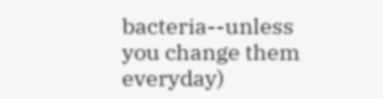bacteria--unless you change them everyday)